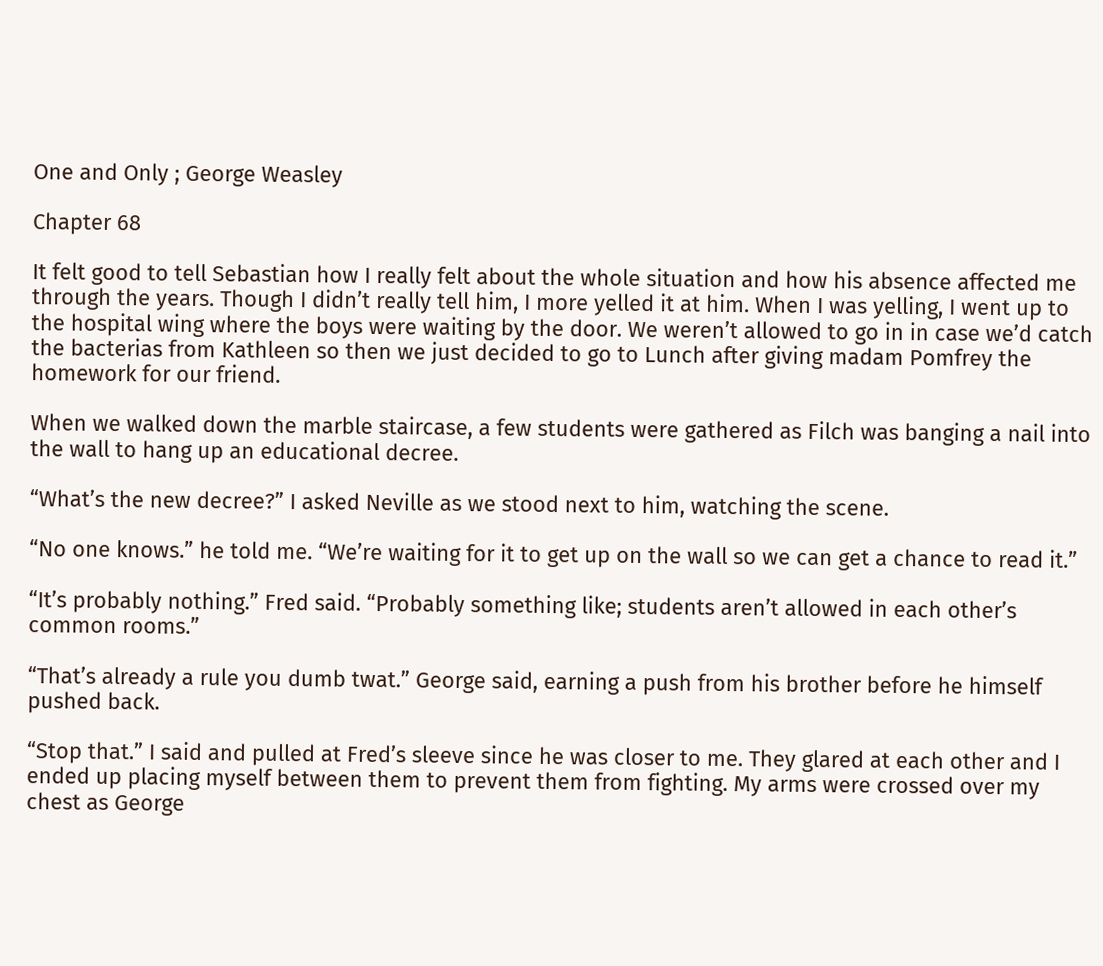One and Only ; George Weasley

Chapter 68

It felt good to tell Sebastian how I really felt about the whole situation and how his absence affected me through the years. Though I didn’t really tell him, I more yelled it at him. When I was yelling, I went up to the hospital wing where the boys were waiting by the door. We weren’t allowed to go in in case we’d catch the bacterias from Kathleen so then we just decided to go to Lunch after giving madam Pomfrey the homework for our friend.

When we walked down the marble staircase, a few students were gathered as Filch was banging a nail into the wall to hang up an educational decree.

“What’s the new decree?” I asked Neville as we stood next to him, watching the scene.

“No one knows.” he told me. “We’re waiting for it to get up on the wall so we can get a chance to read it.”

“It’s probably nothing.” Fred said. “Probably something like; students aren’t allowed in each other’s common rooms.”

“That’s already a rule you dumb twat.” George said, earning a push from his brother before he himself pushed back.

“Stop that.” I said and pulled at Fred’s sleeve since he was closer to me. They glared at each other and I ended up placing myself between them to prevent them from fighting. My arms were crossed over my chest as George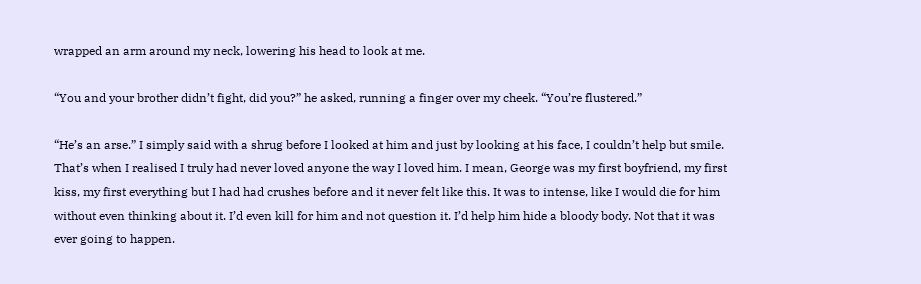wrapped an arm around my neck, lowering his head to look at me.

“You and your brother didn’t fight, did you?” he asked, running a finger over my cheek. “You’re flustered.”

“He’s an arse.” I simply said with a shrug before I looked at him and just by looking at his face, I couldn’t help but smile. That’s when I realised I truly had never loved anyone the way I loved him. I mean, George was my first boyfriend, my first kiss, my first everything but I had had crushes before and it never felt like this. It was to intense, like I would die for him without even thinking about it. I’d even kill for him and not question it. I’d help him hide a bloody body. Not that it was ever going to happen.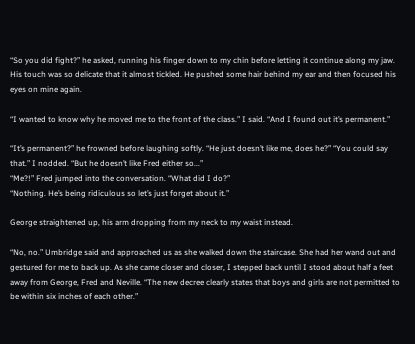“So you did fight?” he asked, running his finger down to my chin before letting it continue along my jaw. His touch was so delicate that it almost tickled. He pushed some hair behind my ear and then focused his eyes on mine again.

“I wanted to know why he moved me to the front of the class.” I said. “And I found out it’s permanent.”

“It’s permanent?” he frowned before laughing softly. “He just doesn’t like me, does he?” “You could say that.” I nodded. “But he doesn’t like Fred either so...”
“Me?!” Fred jumped into the conversation. “What did I do?”
“Nothing. He’s being ridiculous so let’s just forget about it.”

George straightened up, his arm dropping from my neck to my waist instead.

“No, no.” Umbridge said and approached us as she walked down the staircase. She had her wand out and gestured for me to back up. As she came closer and closer, I stepped back until I stood about half a feet away from George, Fred and Neville. “The new decree clearly states that boys and girls are not permitted to be within six inches of each other.”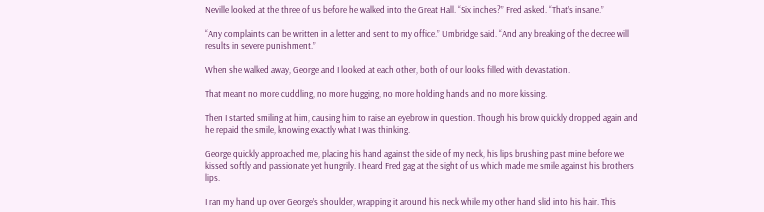Neville looked at the three of us before he walked into the Great Hall. “Six inches?” Fred asked. “That’s insane.”

“Any complaints can be written in a letter and sent to my office.” Umbridge said. “And any breaking of the decree will results in severe punishment.”

When she walked away, George and I looked at each other, both of our looks filled with devastation.

That meant no more cuddling, no more hugging, no more holding hands and no more kissing.

Then I started smiling at him, causing him to raise an eyebrow in question. Though his brow quickly dropped again and he repaid the smile, knowing exactly what I was thinking.

George quickly approached me, placing his hand against the side of my neck, his lips brushing past mine before we kissed softly and passionate yet hungrily. I heard Fred gag at the sight of us which made me smile against his brothers lips.

I ran my hand up over George’s shoulder, wrapping it around his neck while my other hand slid into his hair. This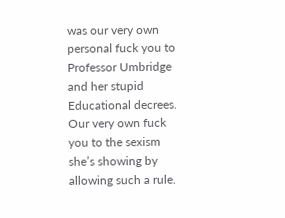was our very own personal fuck you to Professor Umbridge and her stupid Educational decrees. Our very own fuck you to the sexism she’s showing by allowing such a rule.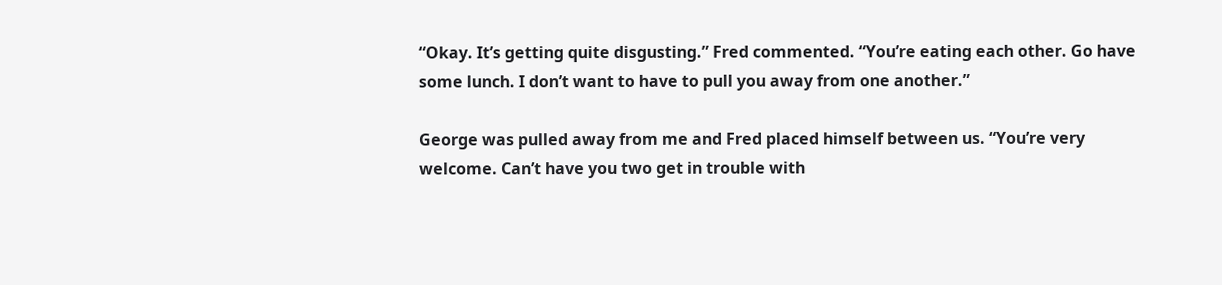“Okay. It’s getting quite disgusting.” Fred commented. “You’re eating each other. Go have some lunch. I don’t want to have to pull you away from one another.”

George was pulled away from me and Fred placed himself between us. “You’re very welcome. Can’t have you two get in trouble with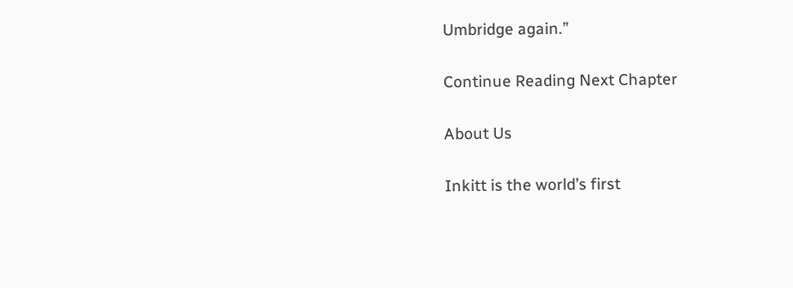Umbridge again.”

Continue Reading Next Chapter

About Us

Inkitt is the world’s first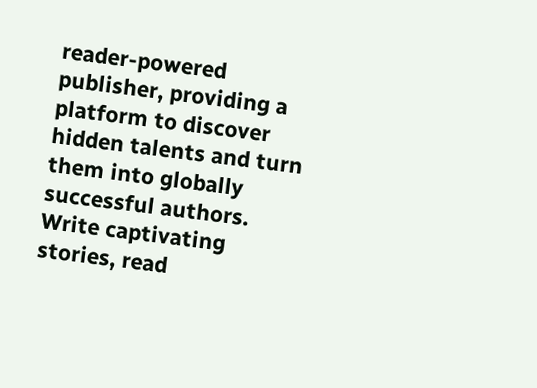reader-powered publisher, providing a platform to discover hidden talents and turn them into globally successful authors. Write captivating stories, read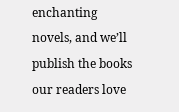enchanting novels, and we’ll publish the books our readers love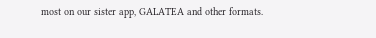most on our sister app, GALATEA and other formats.